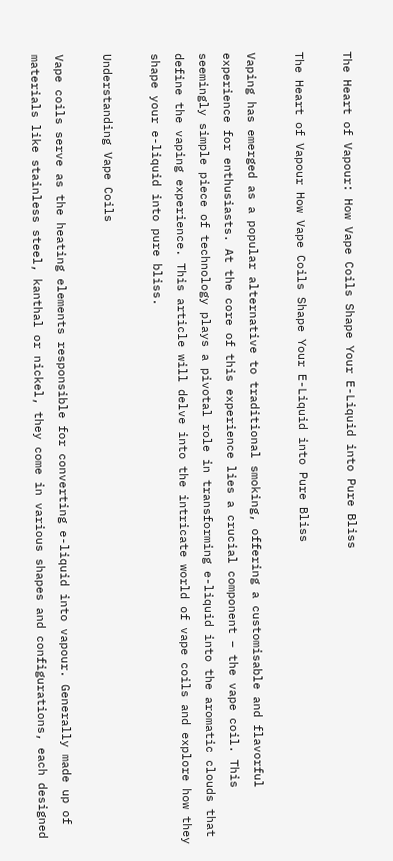The Heart of Vapour: How Vape Coils Shape Your E-Liquid into Pure Bliss

The Heart of Vapour How Vape Coils Shape Your E-Liquid into Pure Bliss

Vaping has emerged as a popular alternative to traditional smoking, offering a customisable and flavorful experience for enthusiasts. At the core of this experience lies a crucial component – the vape coil. This seemingly simple piece of technology plays a pivotal role in transforming e-liquid into the aromatic clouds that define the vaping experience. This article will delve into the intricate world of vape coils and explore how they shape your e-liquid into pure bliss.

Understanding Vape Coils

Vape coils serve as the heating elements responsible for converting e-liquid into vapour. Generally made up of materials like stainless steel, kanthal or nickel, they come in various shapes and configurations, each designed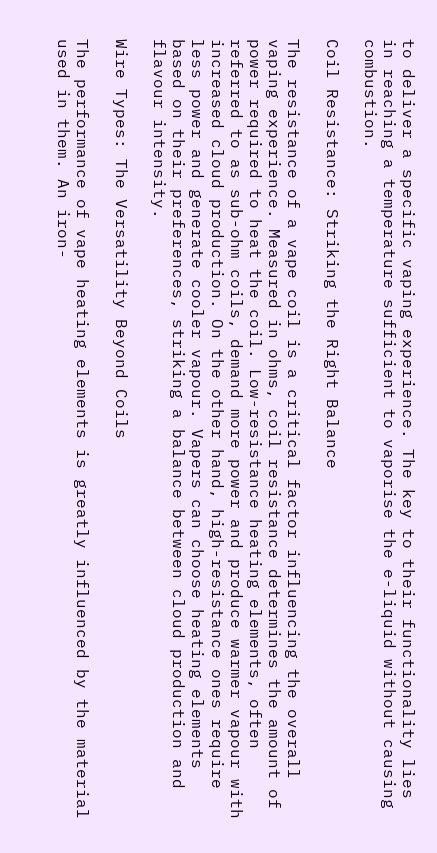to deliver a specific vaping experience. The key to their functionality lies in reaching a temperature sufficient to vaporise the e-liquid without causing combustion.

Coil Resistance: Striking the Right Balance

The resistance of a vape coil is a critical factor influencing the overall vaping experience. Measured in ohms, coil resistance determines the amount of power required to heat the coil. Low-resistance heating elements, often referred to as sub-ohm coils, demand more power and produce warmer vapour with increased cloud production. On the other hand, high-resistance ones require less power and generate cooler vapour. Vapers can choose heating elements based on their preferences, striking a balance between cloud production and flavour intensity.

Wire Types: The Versatility Beyond Coils

The performance of vape heating elements is greatly influenced by the material used in them. An iron-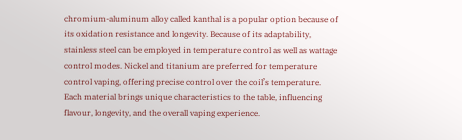chromium-aluminum alloy called kanthal is a popular option because of its oxidation resistance and longevity. Because of its adaptability, stainless steel can be employed in temperature control as well as wattage control modes. Nickel and titanium are preferred for temperature control vaping, offering precise control over the coil’s temperature. Each material brings unique characteristics to the table, influencing flavour, longevity, and the overall vaping experience.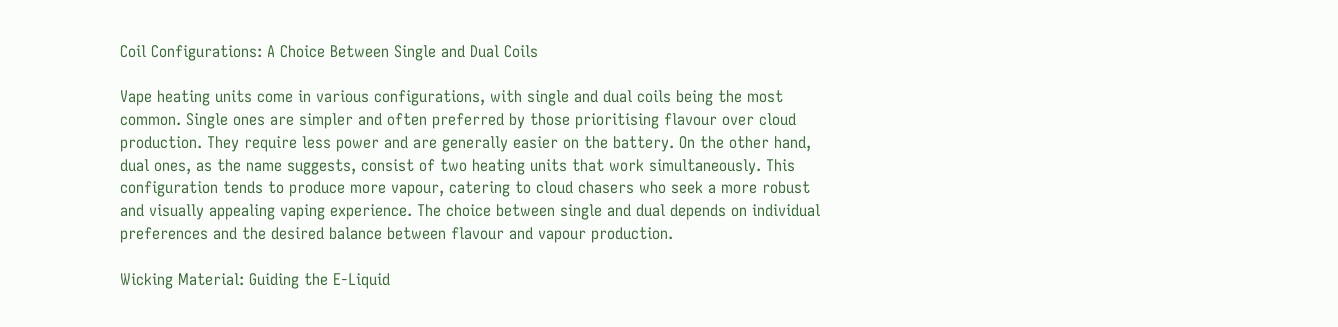Coil Configurations: A Choice Between Single and Dual Coils

Vape heating units come in various configurations, with single and dual coils being the most common. Single ones are simpler and often preferred by those prioritising flavour over cloud production. They require less power and are generally easier on the battery. On the other hand, dual ones, as the name suggests, consist of two heating units that work simultaneously. This configuration tends to produce more vapour, catering to cloud chasers who seek a more robust and visually appealing vaping experience. The choice between single and dual depends on individual preferences and the desired balance between flavour and vapour production.

Wicking Material: Guiding the E-Liquid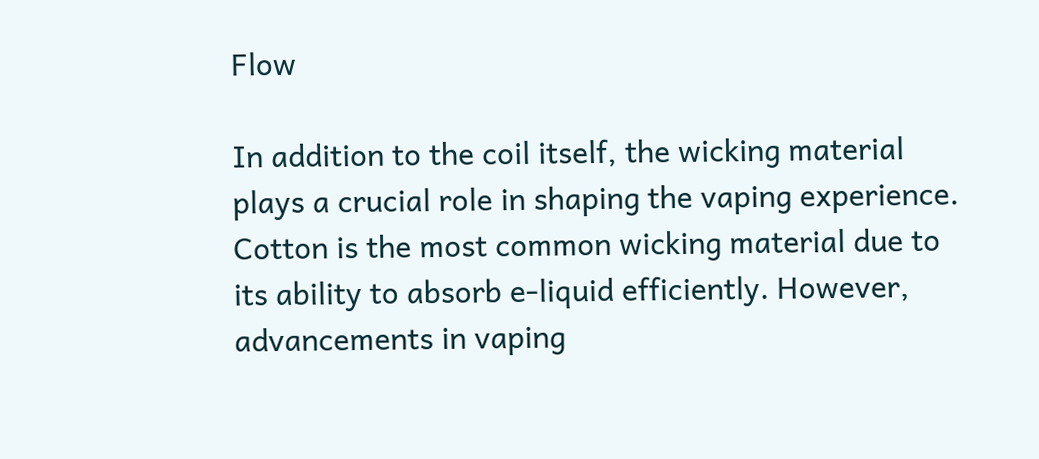Flow

In addition to the coil itself, the wicking material plays a crucial role in shaping the vaping experience. Cotton is the most common wicking material due to its ability to absorb e-liquid efficiently. However, advancements in vaping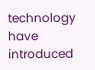technology have introduced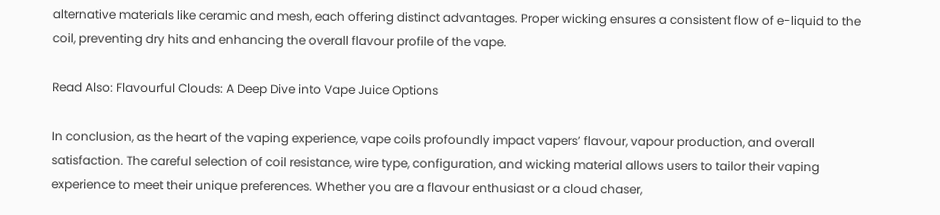alternative materials like ceramic and mesh, each offering distinct advantages. Proper wicking ensures a consistent flow of e-liquid to the coil, preventing dry hits and enhancing the overall flavour profile of the vape.

Read Also: Flavourful Clouds: A Deep Dive into Vape Juice Options

In conclusion, as the heart of the vaping experience, vape coils profoundly impact vapers’ flavour, vapour production, and overall satisfaction. The careful selection of coil resistance, wire type, configuration, and wicking material allows users to tailor their vaping experience to meet their unique preferences. Whether you are a flavour enthusiast or a cloud chaser,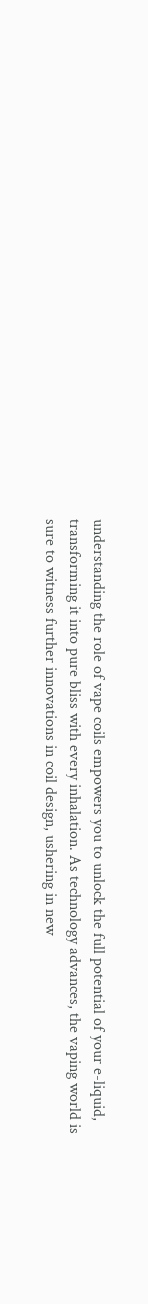understanding the role of vape coils empowers you to unlock the full potential of your e-liquid, transforming it into pure bliss with every inhalation. As technology advances, the vaping world is sure to witness further innovations in coil design, ushering in new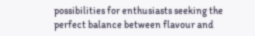possibilities for enthusiasts seeking the perfect balance between flavour and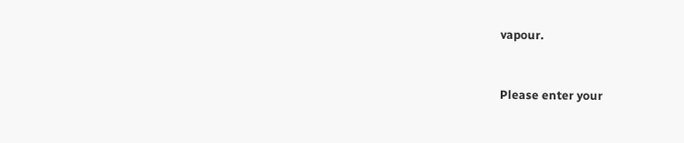vapour.


Please enter your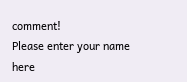comment!
Please enter your name here